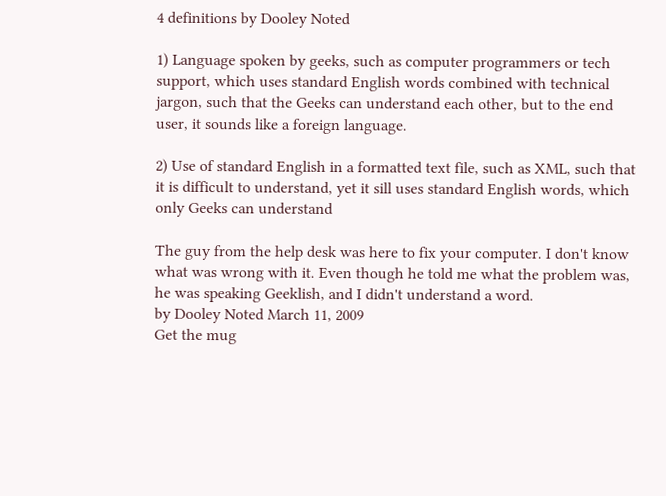4 definitions by Dooley Noted

1) Language spoken by geeks, such as computer programmers or tech support, which uses standard English words combined with technical jargon, such that the Geeks can understand each other, but to the end user, it sounds like a foreign language.

2) Use of standard English in a formatted text file, such as XML, such that it is difficult to understand, yet it sill uses standard English words, which only Geeks can understand

The guy from the help desk was here to fix your computer. I don't know what was wrong with it. Even though he told me what the problem was, he was speaking Geeklish, and I didn't understand a word.
by Dooley Noted March 11, 2009
Get the mug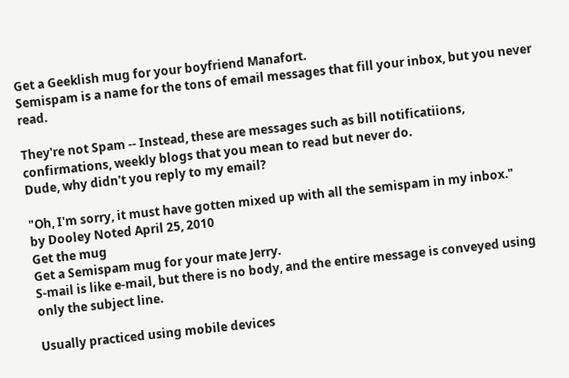Get a Geeklish mug for your boyfriend Manafort.
Semispam is a name for the tons of email messages that fill your inbox, but you never read.

They're not Spam -- Instead, these are messages such as bill notificatiions, confirmations, weekly blogs that you mean to read but never do.
Dude, why didn't you reply to my email?

"Oh, I'm sorry, it must have gotten mixed up with all the semispam in my inbox."
by Dooley Noted April 25, 2010
Get the mug
Get a Semispam mug for your mate Jerry.
S-mail is like e-mail, but there is no body, and the entire message is conveyed using only the subject line.

Usually practiced using mobile devices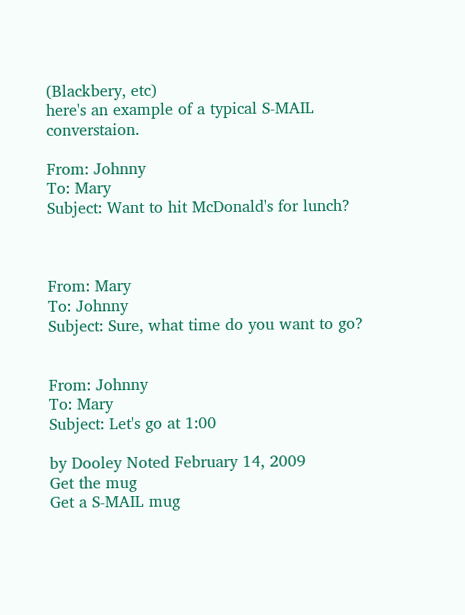(Blackbery, etc)
here's an example of a typical S-MAIL converstaion.

From: Johnny
To: Mary
Subject: Want to hit McDonald's for lunch?



From: Mary
To: Johnny
Subject: Sure, what time do you want to go?


From: Johnny
To: Mary
Subject: Let's go at 1:00

by Dooley Noted February 14, 2009
Get the mug
Get a S-MAIL mug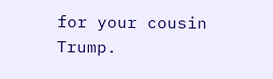for your cousin Trump.